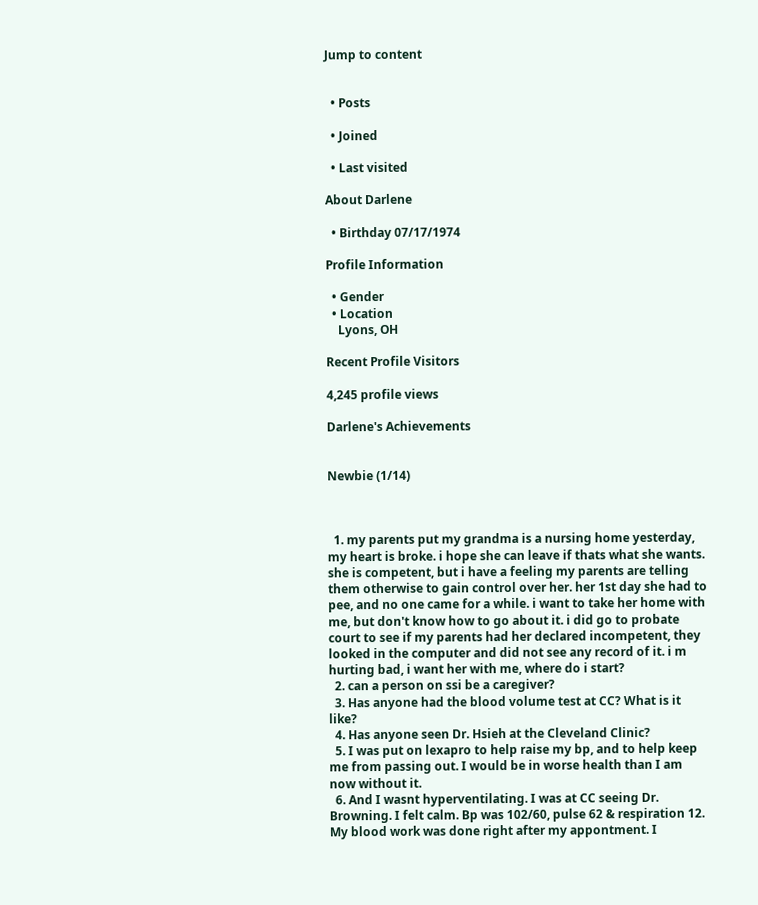Jump to content


  • Posts

  • Joined

  • Last visited

About Darlene

  • Birthday 07/17/1974

Profile Information

  • Gender
  • Location
    Lyons, OH

Recent Profile Visitors

4,245 profile views

Darlene's Achievements


Newbie (1/14)



  1. my parents put my grandma is a nursing home yesterday, my heart is broke. i hope she can leave if thats what she wants. she is competent, but i have a feeling my parents are telling them otherwise to gain control over her. her 1st day she had to pee, and no one came for a while. i want to take her home with me, but don't know how to go about it. i did go to probate court to see if my parents had her declared incompetent, they looked in the computer and did not see any record of it. i m hurting bad, i want her with me, where do i start?
  2. can a person on ssi be a caregiver?
  3. Has anyone had the blood volume test at CC? What is it like?
  4. Has anyone seen Dr. Hsieh at the Cleveland Clinic?
  5. I was put on lexapro to help raise my bp, and to help keep me from passing out. I would be in worse health than I am now without it.
  6. And I wasnt hyperventilating. I was at CC seeing Dr. Browning. I felt calm. Bp was 102/60, pulse 62 & respiration 12. My blood work was done right after my appontment. I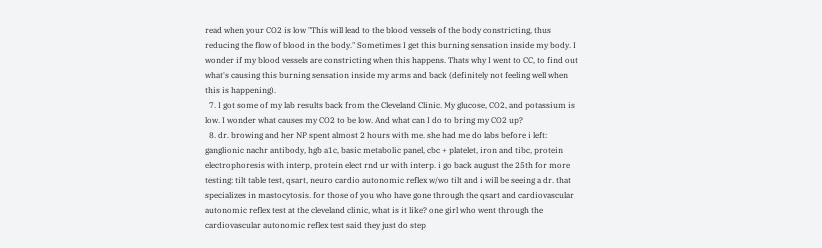read when your CO2 is low "This will lead to the blood vessels of the body constricting, thus reducing the flow of blood in the body." Sometimes I get this burning sensation inside my body. I wonder if my blood vessels are constricting when this happens. Thats why I went to CC, to find out what's causing this burning sensation inside my arms and back (definitely not feeling well when this is happening).
  7. I got some of my lab results back from the Cleveland Clinic. My glucose, CO2, and potassium is low. I wonder what causes my CO2 to be low. And what can I do to bring my CO2 up?
  8. dr. browing and her NP spent almost 2 hours with me. she had me do labs before i left: ganglionic nachr antibody, hgb a1c, basic metabolic panel, cbc + platelet, iron and tibc, protein electrophoresis with interp, protein elect rnd ur with interp. i go back august the 25th for more testing: tilt table test, qsart, neuro cardio autonomic reflex w/wo tilt and i will be seeing a dr. that specializes in mastocytosis. for those of you who have gone through the qsart and cardiovascular autonomic reflex test at the cleveland clinic, what is it like? one girl who went through the cardiovascular autonomic reflex test said they just do step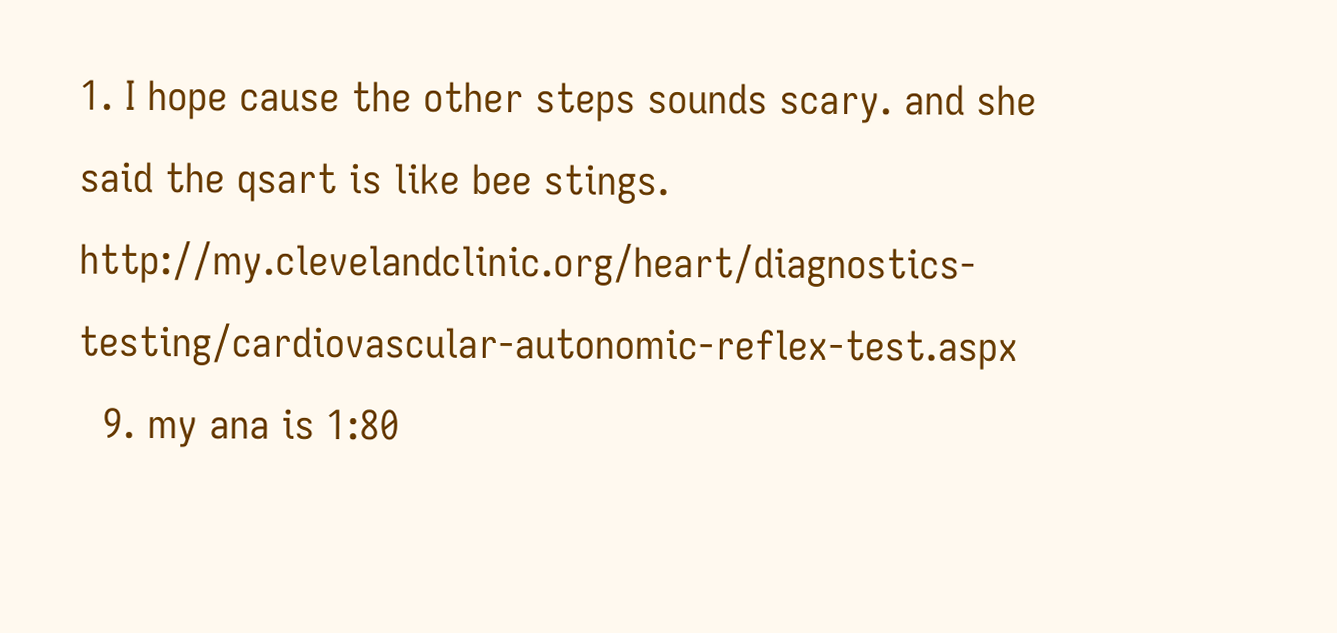1. I hope cause the other steps sounds scary. and she said the qsart is like bee stings. http://my.clevelandclinic.org/heart/diagnostics-testing/cardiovascular-autonomic-reflex-test.aspx
  9. my ana is 1:80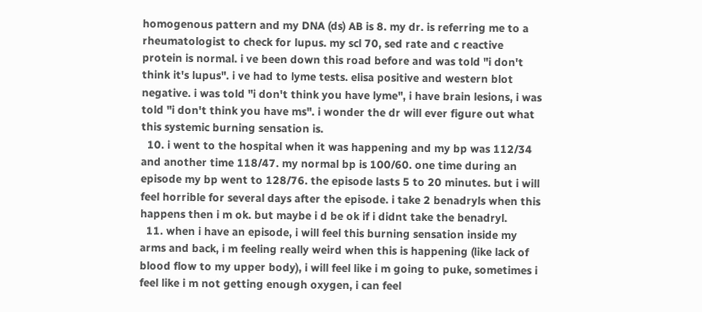homogenous pattern and my DNA (ds) AB is 8. my dr. is referring me to a rheumatologist to check for lupus. my scl 70, sed rate and c reactive protein is normal. i ve been down this road before and was told "i don't think it's lupus". i ve had to lyme tests. elisa positive and western blot negative. i was told "i don't think you have lyme", i have brain lesions, i was told "i don't think you have ms". i wonder the dr will ever figure out what this systemic burning sensation is.
  10. i went to the hospital when it was happening and my bp was 112/34 and another time 118/47. my normal bp is 100/60. one time during an episode my bp went to 128/76. the episode lasts 5 to 20 minutes. but i will feel horrible for several days after the episode. i take 2 benadryls when this happens then i m ok. but maybe i d be ok if i didnt take the benadryl.
  11. when i have an episode, i will feel this burning sensation inside my arms and back, i m feeling really weird when this is happening (like lack of blood flow to my upper body), i will feel like i m going to puke, sometimes i feel like i m not getting enough oxygen, i can feel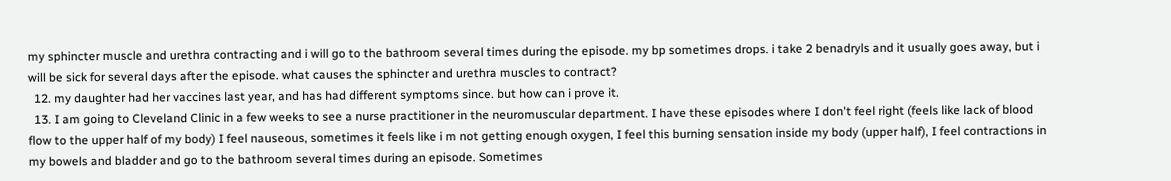my sphincter muscle and urethra contracting and i will go to the bathroom several times during the episode. my bp sometimes drops. i take 2 benadryls and it usually goes away, but i will be sick for several days after the episode. what causes the sphincter and urethra muscles to contract?
  12. my daughter had her vaccines last year, and has had different symptoms since. but how can i prove it.
  13. I am going to Cleveland Clinic in a few weeks to see a nurse practitioner in the neuromuscular department. I have these episodes where I don't feel right (feels like lack of blood flow to the upper half of my body) I feel nauseous, sometimes it feels like i m not getting enough oxygen, I feel this burning sensation inside my body (upper half), I feel contractions in my bowels and bladder and go to the bathroom several times during an episode. Sometimes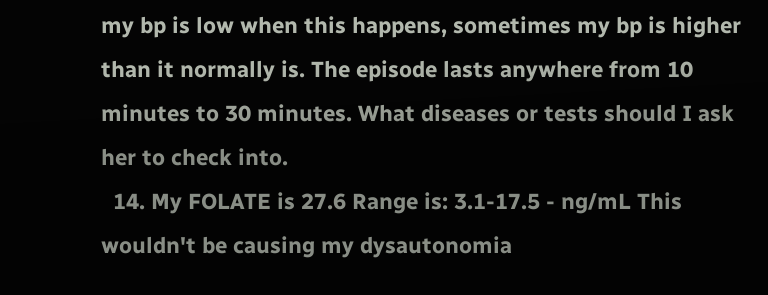my bp is low when this happens, sometimes my bp is higher than it normally is. The episode lasts anywhere from 10 minutes to 30 minutes. What diseases or tests should I ask her to check into.
  14. My FOLATE is 27.6 Range is: 3.1-17.5 - ng/mL This wouldn't be causing my dysautonomia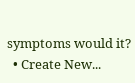symptoms would it?
  • Create New...